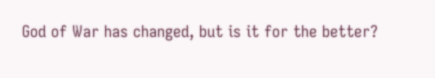God of War has changed, but is it for the better?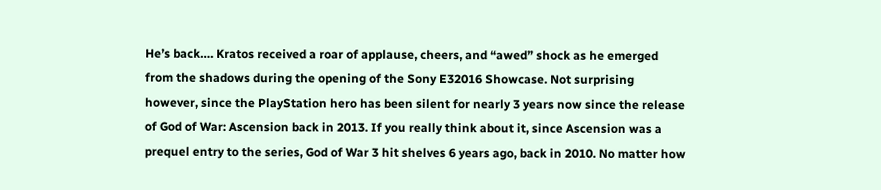He’s back…. Kratos received a roar of applause, cheers, and “awed” shock as he emerged from the shadows during the opening of the Sony E32016 Showcase. Not surprising however, since the PlayStation hero has been silent for nearly 3 years now since the release of God of War: Ascension back in 2013. If you really think about it, since Ascension was a prequel entry to the series, God of War 3 hit shelves 6 years ago, back in 2010. No matter how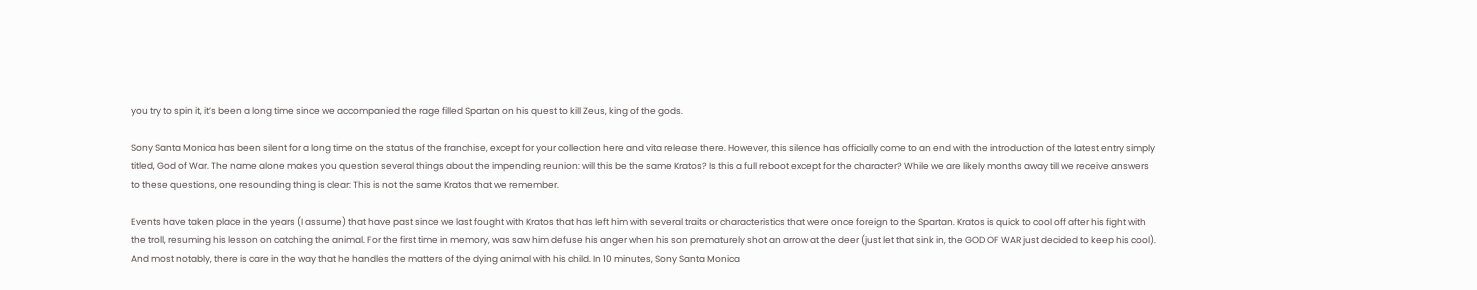you try to spin it, it’s been a long time since we accompanied the rage filled Spartan on his quest to kill Zeus, king of the gods.

Sony Santa Monica has been silent for a long time on the status of the franchise, except for your collection here and vita release there. However, this silence has officially come to an end with the introduction of the latest entry simply titled, God of War. The name alone makes you question several things about the impending reunion: will this be the same Kratos? Is this a full reboot except for the character? While we are likely months away till we receive answers to these questions, one resounding thing is clear: This is not the same Kratos that we remember.

Events have taken place in the years (I assume) that have past since we last fought with Kratos that has left him with several traits or characteristics that were once foreign to the Spartan. Kratos is quick to cool off after his fight with the troll, resuming his lesson on catching the animal. For the first time in memory, was saw him defuse his anger when his son prematurely shot an arrow at the deer (just let that sink in, the GOD OF WAR just decided to keep his cool). And most notably, there is care in the way that he handles the matters of the dying animal with his child. In 10 minutes, Sony Santa Monica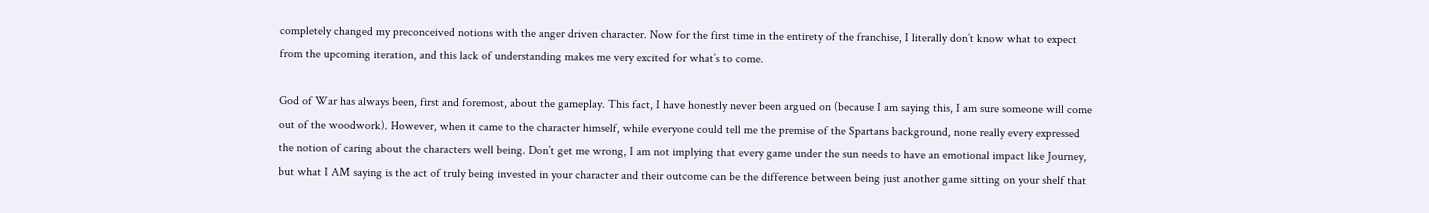completely changed my preconceived notions with the anger driven character. Now for the first time in the entirety of the franchise, I literally don’t know what to expect from the upcoming iteration, and this lack of understanding makes me very excited for what’s to come.

God of War has always been, first and foremost, about the gameplay. This fact, I have honestly never been argued on (because I am saying this, I am sure someone will come out of the woodwork). However, when it came to the character himself, while everyone could tell me the premise of the Spartans background, none really every expressed the notion of caring about the characters well being. Don’t get me wrong, I am not implying that every game under the sun needs to have an emotional impact like Journey, but what I AM saying is the act of truly being invested in your character and their outcome can be the difference between being just another game sitting on your shelf that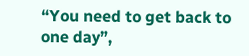“You need to get back to one day”,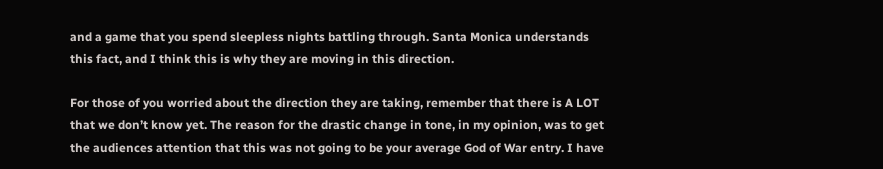and a game that you spend sleepless nights battling through. Santa Monica understands this fact, and I think this is why they are moving in this direction.

For those of you worried about the direction they are taking, remember that there is A LOT that we don’t know yet. The reason for the drastic change in tone, in my opinion, was to get the audiences attention that this was not going to be your average God of War entry. I have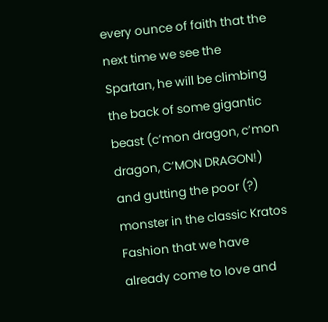every ounce of faith that the next time we see the Spartan, he will be climbing the back of some gigantic beast (c’mon dragon, c’mon dragon, C’MON DRAGON!) and gutting the poor (?) monster in the classic Kratos Fashion that we have already come to love and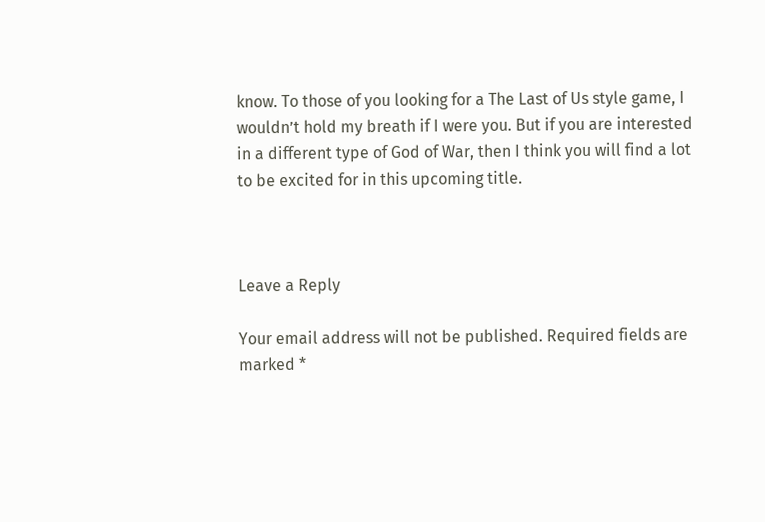know. To those of you looking for a The Last of Us style game, I wouldn’t hold my breath if I were you. But if you are interested in a different type of God of War, then I think you will find a lot to be excited for in this upcoming title.



Leave a Reply

Your email address will not be published. Required fields are marked *